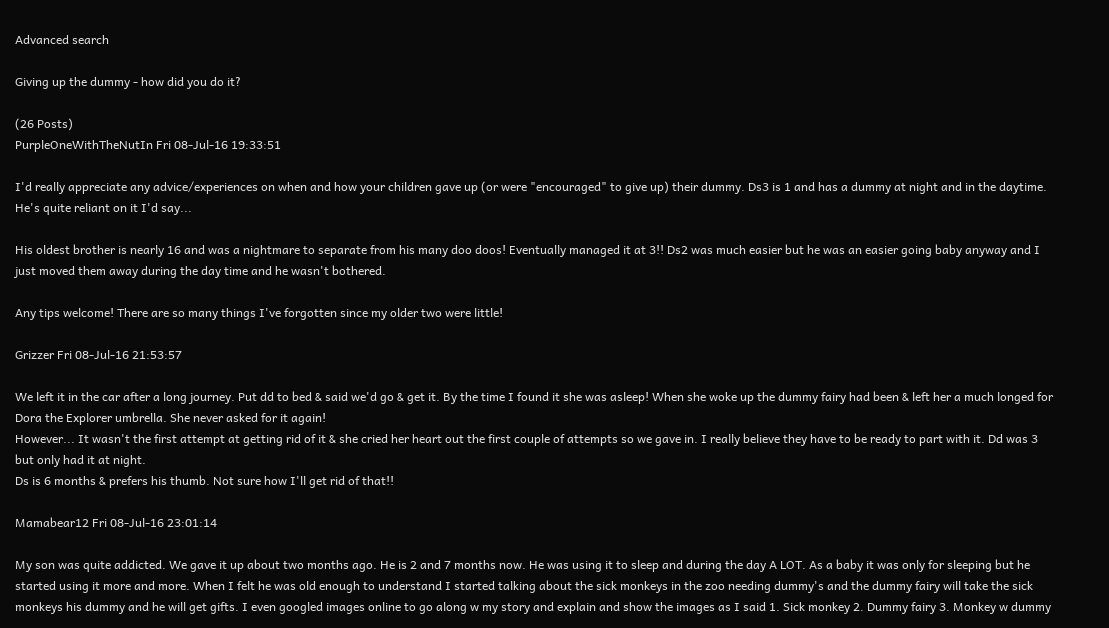Advanced search

Giving up the dummy - how did you do it?

(26 Posts)
PurpleOneWithTheNutIn Fri 08-Jul-16 19:33:51

I'd really appreciate any advice/experiences on when and how your children gave up (or were "encouraged" to give up) their dummy. Ds3 is 1 and has a dummy at night and in the daytime. He's quite reliant on it I'd say...

His oldest brother is nearly 16 and was a nightmare to separate from his many doo doos! Eventually managed it at 3!! Ds2 was much easier but he was an easier going baby anyway and I just moved them away during the day time and he wasn't bothered.

Any tips welcome! There are so many things I've forgotten since my older two were little!

Grizzer Fri 08-Jul-16 21:53:57

We left it in the car after a long journey. Put dd to bed & said we'd go & get it. By the time I found it she was asleep! When she woke up the dummy fairy had been & left her a much longed for Dora the Explorer umbrella. She never asked for it again!
However... It wasn't the first attempt at getting rid of it & she cried her heart out the first couple of attempts so we gave in. I really believe they have to be ready to part with it. Dd was 3 but only had it at night.
Ds is 6 months & prefers his thumb. Not sure how I'll get rid of that!!

Mamabear12 Fri 08-Jul-16 23:01:14

My son was quite addicted. We gave it up about two months ago. He is 2 and 7 months now. He was using it to sleep and during the day A LOT. As a baby it was only for sleeping but he started using it more and more. When I felt he was old enough to understand I started talking about the sick monkeys in the zoo needing dummy's and the dummy fairy will take the sick monkeys his dummy and he will get gifts. I even googled images online to go along w my story and explain and show the images as I said 1. Sick monkey 2. Dummy fairy 3. Monkey w dummy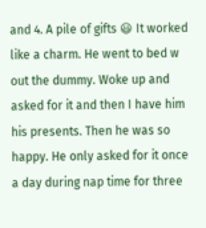and 4. A pile of gifts 😃 It worked like a charm. He went to bed w out the dummy. Woke up and asked for it and then I have him his presents. Then he was so happy. He only asked for it once a day during nap time for three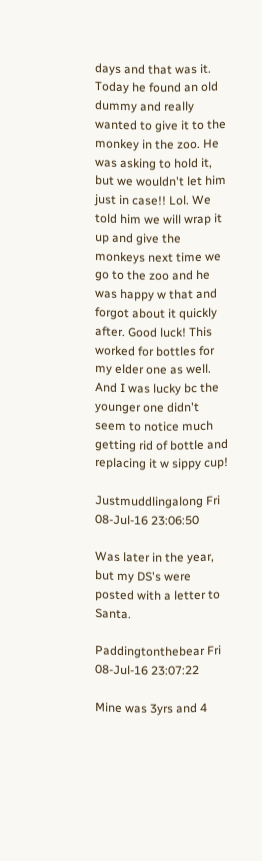days and that was it. Today he found an old dummy and really wanted to give it to the monkey in the zoo. He was asking to hold it, but we wouldn't let him just in case!! Lol. We told him we will wrap it up and give the monkeys next time we go to the zoo and he was happy w that and forgot about it quickly after. Good luck! This worked for bottles for my elder one as well. And I was lucky bc the younger one didn't seem to notice much getting rid of bottle and replacing it w sippy cup!

Justmuddlingalong Fri 08-Jul-16 23:06:50

Was later in the year, but my DS's were posted with a letter to Santa.

Paddingtonthebear Fri 08-Jul-16 23:07:22

Mine was 3yrs and 4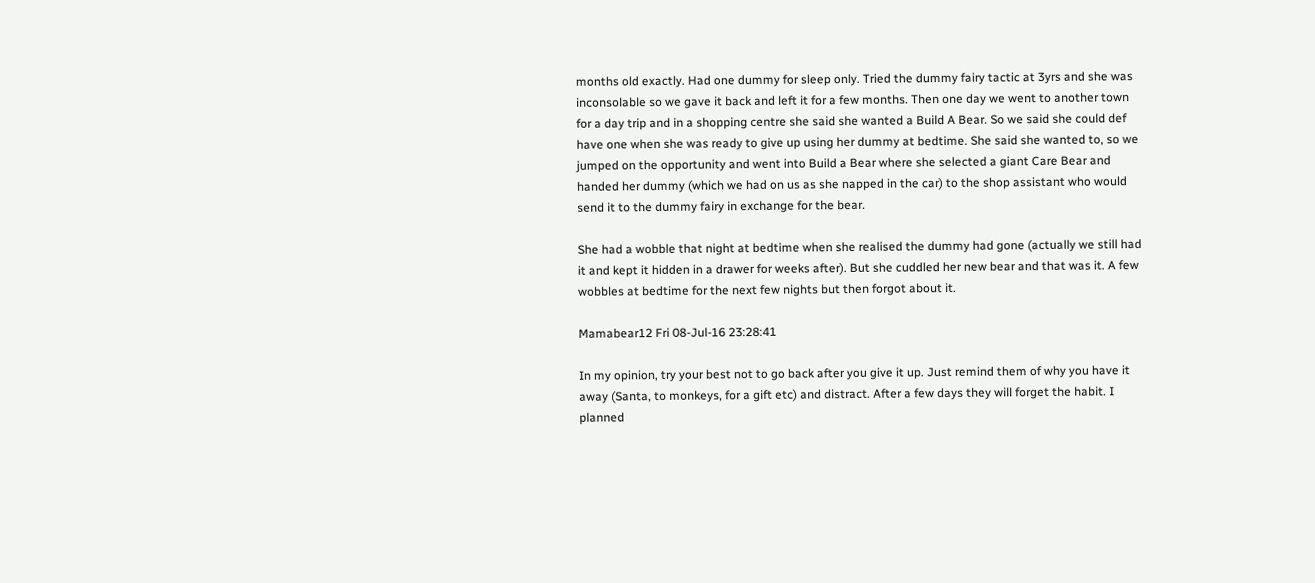months old exactly. Had one dummy for sleep only. Tried the dummy fairy tactic at 3yrs and she was inconsolable so we gave it back and left it for a few months. Then one day we went to another town for a day trip and in a shopping centre she said she wanted a Build A Bear. So we said she could def have one when she was ready to give up using her dummy at bedtime. She said she wanted to, so we jumped on the opportunity and went into Build a Bear where she selected a giant Care Bear and handed her dummy (which we had on us as she napped in the car) to the shop assistant who would send it to the dummy fairy in exchange for the bear.

She had a wobble that night at bedtime when she realised the dummy had gone (actually we still had it and kept it hidden in a drawer for weeks after). But she cuddled her new bear and that was it. A few wobbles at bedtime for the next few nights but then forgot about it.

Mamabear12 Fri 08-Jul-16 23:28:41

In my opinion, try your best not to go back after you give it up. Just remind them of why you have it away (Santa, to monkeys, for a gift etc) and distract. After a few days they will forget the habit. I planned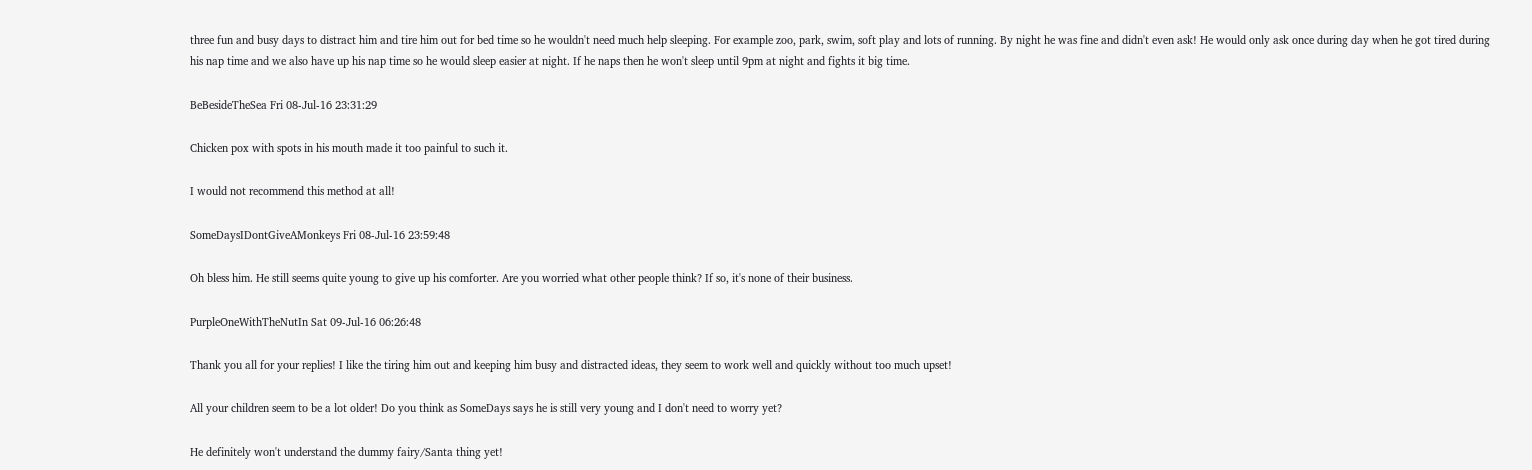three fun and busy days to distract him and tire him out for bed time so he wouldn't need much help sleeping. For example zoo, park, swim, soft play and lots of running. By night he was fine and didn't even ask! He would only ask once during day when he got tired during his nap time and we also have up his nap time so he would sleep easier at night. If he naps then he won't sleep until 9pm at night and fights it big time.

BeBesideTheSea Fri 08-Jul-16 23:31:29

Chicken pox with spots in his mouth made it too painful to such it.

I would not recommend this method at all!

SomeDaysIDontGiveAMonkeys Fri 08-Jul-16 23:59:48

Oh bless him. He still seems quite young to give up his comforter. Are you worried what other people think? If so, it's none of their business.

PurpleOneWithTheNutIn Sat 09-Jul-16 06:26:48

Thank you all for your replies! I like the tiring him out and keeping him busy and distracted ideas, they seem to work well and quickly without too much upset!

All your children seem to be a lot older! Do you think as SomeDays says he is still very young and I don't need to worry yet?

He definitely won't understand the dummy fairy/Santa thing yet!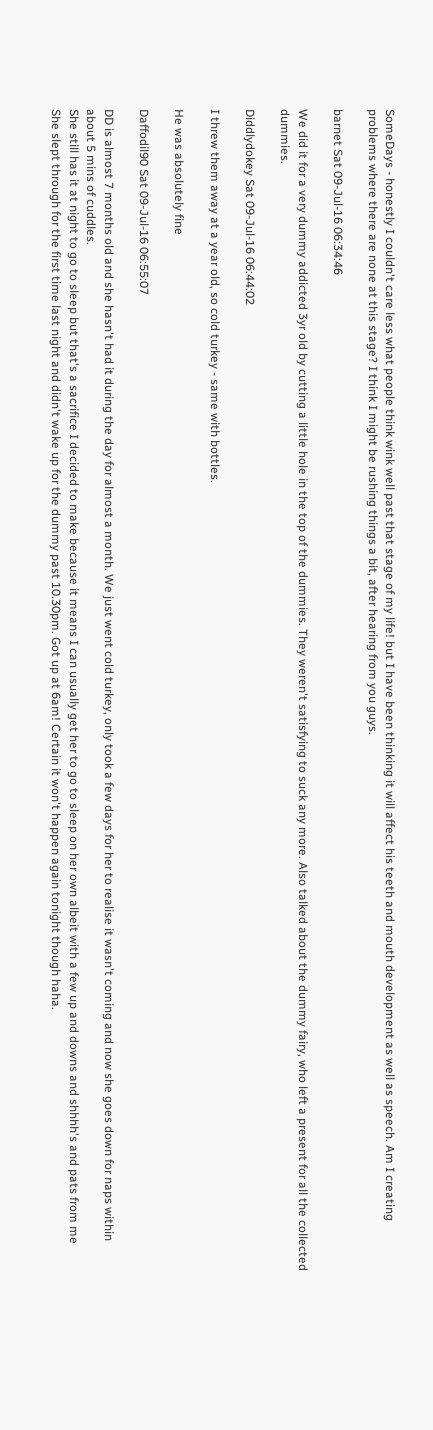SomeDays - honestly I couldn't care less what people think wink well past that stage of my life! but I have been thinking it will affect his teeth and mouth development as well as speech. Am I creating problems where there are none at this stage? I think I might be rushing things a bit, after hearing from you guys.

barnet Sat 09-Jul-16 06:34:46

We did it for a very dummy addicted 3yr old by cutting a little hole in the top of the dummies. They weren't satisfying to suck any more. Also talked about the dummy fairy, who left a present for all the collected dummies.

Diddlydokey Sat 09-Jul-16 06:44:02

I threw them away at a year old, so cold turkey - same with bottles.

He was absolutely fine

Daffodil90 Sat 09-Jul-16 06:55:07

DD is almost 7 months old and she hasn't had it during the day for almost a month. We just went cold turkey, only took a few days for her to realise it wasn't coming and now she goes down for naps within about 5 mins of cuddles.
She still has it at night to go to sleep but that's a sacrifice I decided to make because it means I can usually get her to go to sleep on her own albeit with a few up and downs and shhhh's and pats from me
She slept through for the first time last night and didn't wake up for the dummy past 10.30pm. Got up at 6am! Certain it won't happen again tonight though haha.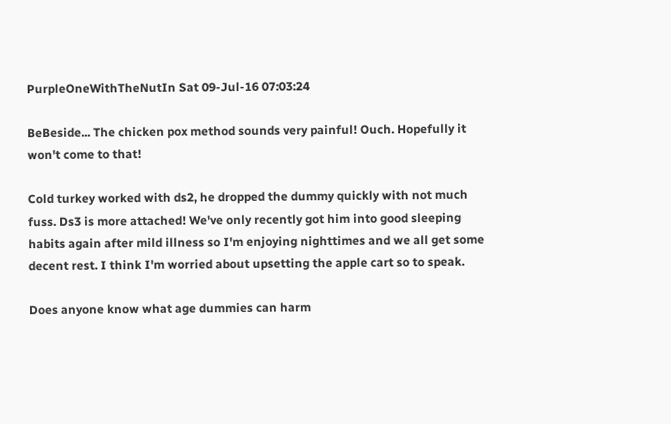PurpleOneWithTheNutIn Sat 09-Jul-16 07:03:24

BeBeside... The chicken pox method sounds very painful! Ouch. Hopefully it won't come to that!

Cold turkey worked with ds2, he dropped the dummy quickly with not much fuss. Ds3 is more attached! We've only recently got him into good sleeping habits again after mild illness so I'm enjoying nighttimes and we all get some decent rest. I think I'm worried about upsetting the apple cart so to speak.

Does anyone know what age dummies can harm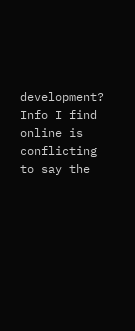development? Info I find online is conflicting to say the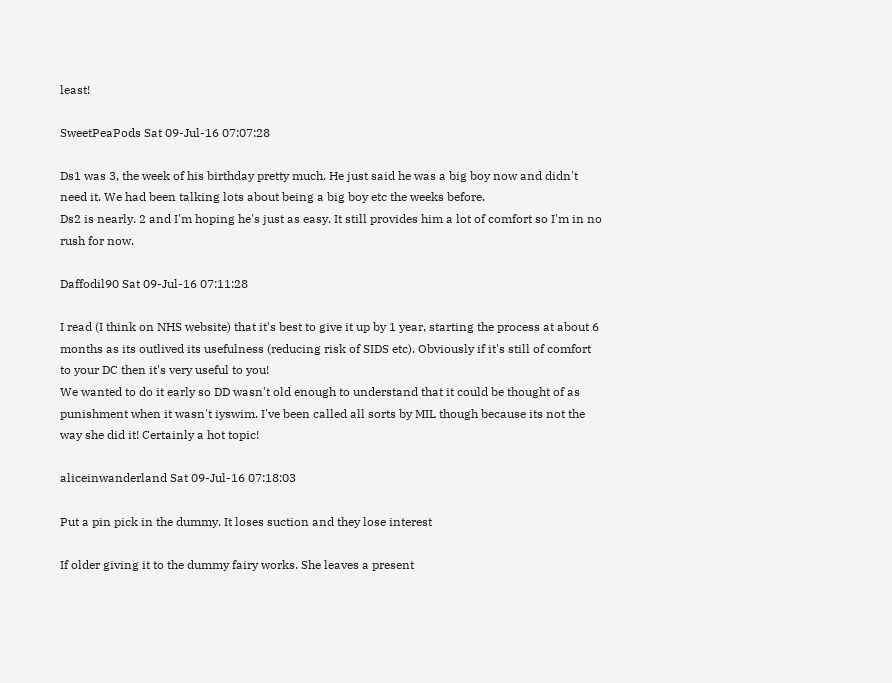least!

SweetPeaPods Sat 09-Jul-16 07:07:28

Ds1 was 3, the week of his birthday pretty much. He just said he was a big boy now and didn't need it. We had been talking lots about being a big boy etc the weeks before.
Ds2 is nearly. 2 and I'm hoping he's just as easy. It still provides him a lot of comfort so I'm in no rush for now.

Daffodil90 Sat 09-Jul-16 07:11:28

I read (I think on NHS website) that it's best to give it up by 1 year, starting the process at about 6 months as its outlived its usefulness (reducing risk of SIDS etc). Obviously if it's still of comfort to your DC then it's very useful to you!
We wanted to do it early so DD wasn't old enough to understand that it could be thought of as punishment when it wasn't iyswim. I've been called all sorts by MIL though because its not the way she did it! Certainly a hot topic!

aliceinwanderland Sat 09-Jul-16 07:18:03

Put a pin pick in the dummy. It loses suction and they lose interest

If older giving it to the dummy fairy works. She leaves a present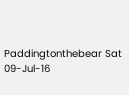Paddingtonthebear Sat 09-Jul-16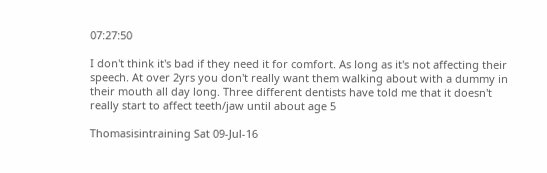07:27:50

I don't think it's bad if they need it for comfort. As long as it's not affecting their speech. At over 2yrs you don't really want them walking about with a dummy in their mouth all day long. Three different dentists have told me that it doesn't really start to affect teeth/jaw until about age 5

Thomasisintraining Sat 09-Jul-16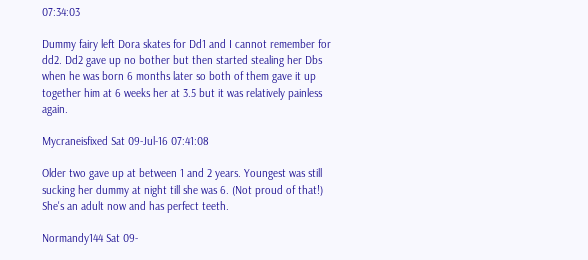07:34:03

Dummy fairy left Dora skates for Dd1 and I cannot remember for dd2. Dd2 gave up no bother but then started stealing her Dbs when he was born 6 months later so both of them gave it up together him at 6 weeks her at 3.5 but it was relatively painless again.

Mycraneisfixed Sat 09-Jul-16 07:41:08

Older two gave up at between 1 and 2 years. Youngest was still sucking her dummy at night till she was 6. (Not proud of that!) She's an adult now and has perfect teeth.

Normandy144 Sat 09-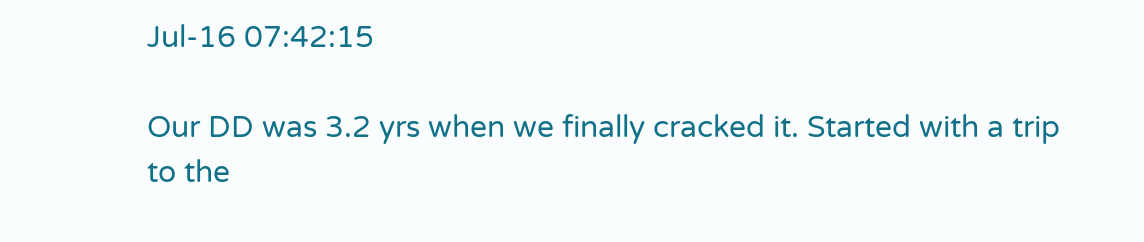Jul-16 07:42:15

Our DD was 3.2 yrs when we finally cracked it. Started with a trip to the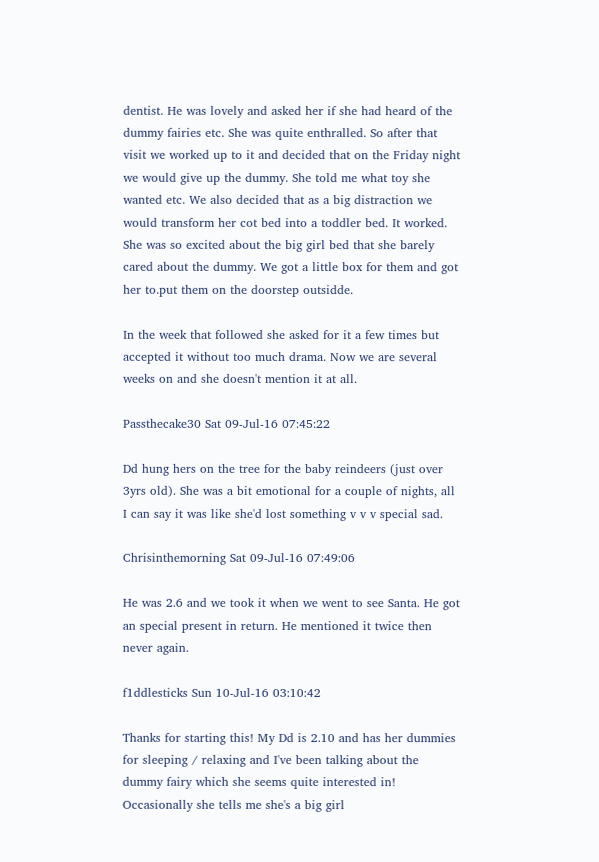dentist. He was lovely and asked her if she had heard of the dummy fairies etc. She was quite enthralled. So after that visit we worked up to it and decided that on the Friday night we would give up the dummy. She told me what toy she wanted etc. We also decided that as a big distraction we would transform her cot bed into a toddler bed. It worked. She was so excited about the big girl bed that she barely cared about the dummy. We got a little box for them and got her to.put them on the doorstep outsidde.

In the week that followed she asked for it a few times but accepted it without too much drama. Now we are several weeks on and she doesn't mention it at all.

Passthecake30 Sat 09-Jul-16 07:45:22

Dd hung hers on the tree for the baby reindeers (just over 3yrs old). She was a bit emotional for a couple of nights, all I can say it was like she'd lost something v v v special sad.

Chrisinthemorning Sat 09-Jul-16 07:49:06

He was 2.6 and we took it when we went to see Santa. He got an special present in return. He mentioned it twice then never again.

f1ddlesticks Sun 10-Jul-16 03:10:42

Thanks for starting this! My Dd is 2.10 and has her dummies for sleeping / relaxing and I've been talking about the dummy fairy which she seems quite interested in! Occasionally she tells me she's a big girl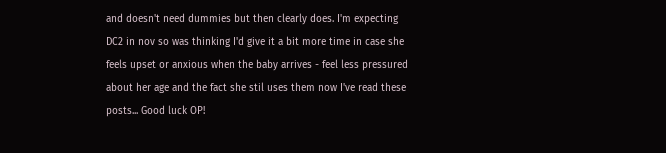and doesn't need dummies but then clearly does. I'm expecting DC2 in nov so was thinking I'd give it a bit more time in case she feels upset or anxious when the baby arrives - feel less pressured about her age and the fact she stil uses them now I've read these posts... Good luck OP!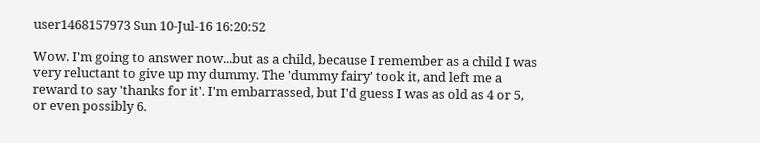user1468157973 Sun 10-Jul-16 16:20:52

Wow. I'm going to answer now...but as a child, because I remember as a child I was very reluctant to give up my dummy. The 'dummy fairy' took it, and left me a reward to say 'thanks for it'. I'm embarrassed, but I'd guess I was as old as 4 or 5, or even possibly 6.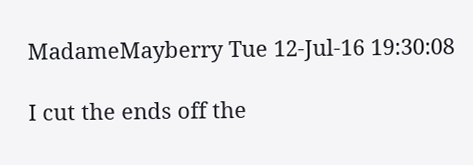MadameMayberry Tue 12-Jul-16 19:30:08

I cut the ends off the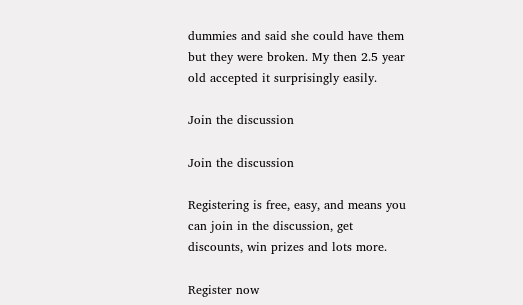dummies and said she could have them but they were broken. My then 2.5 year old accepted it surprisingly easily.

Join the discussion

Join the discussion

Registering is free, easy, and means you can join in the discussion, get discounts, win prizes and lots more.

Register now